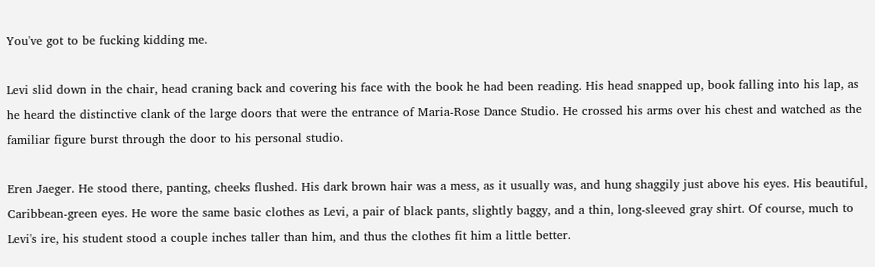You've got to be fucking kidding me.

Levi slid down in the chair, head craning back and covering his face with the book he had been reading. His head snapped up, book falling into his lap, as he heard the distinctive clank of the large doors that were the entrance of Maria-Rose Dance Studio. He crossed his arms over his chest and watched as the familiar figure burst through the door to his personal studio.

Eren Jaeger. He stood there, panting, cheeks flushed. His dark brown hair was a mess, as it usually was, and hung shaggily just above his eyes. His beautiful, Caribbean-green eyes. He wore the same basic clothes as Levi, a pair of black pants, slightly baggy, and a thin, long-sleeved gray shirt. Of course, much to Levi's ire, his student stood a couple inches taller than him, and thus the clothes fit him a little better.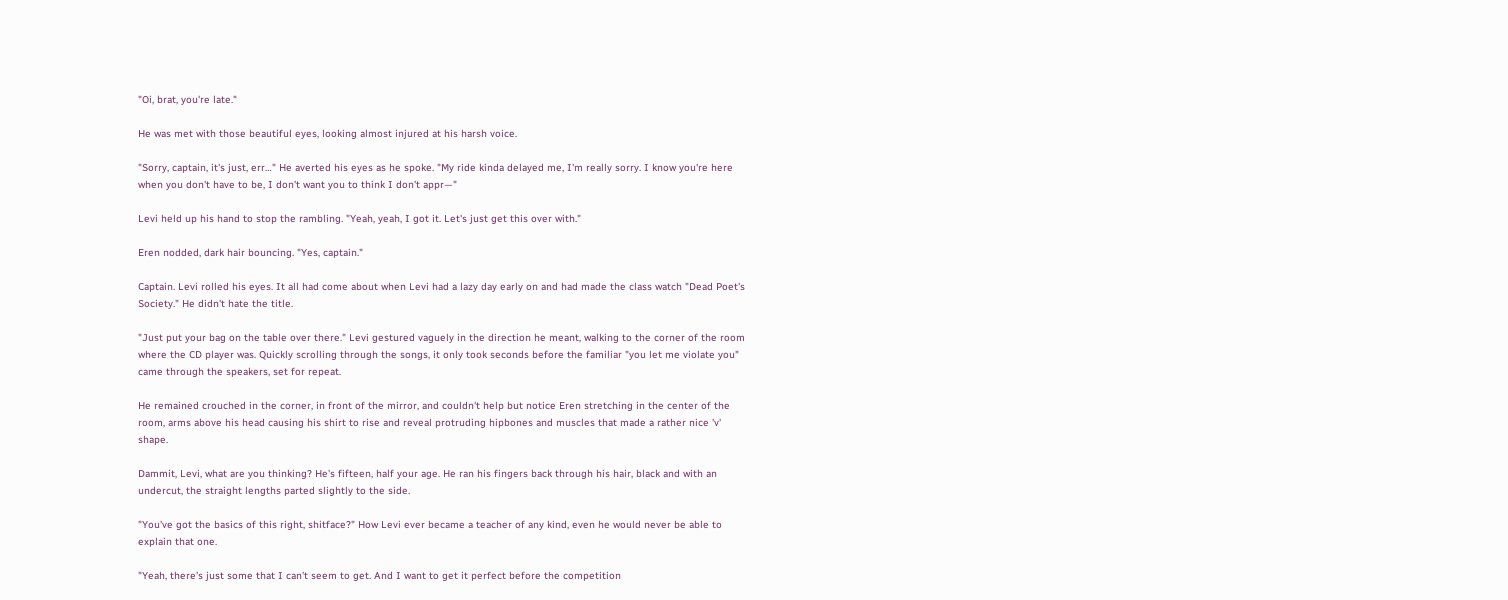"Oi, brat, you're late."

He was met with those beautiful eyes, looking almost injured at his harsh voice.

"Sorry, captain, it's just, err…" He averted his eyes as he spoke. "My ride kinda delayed me, I'm really sorry. I know you're here when you don't have to be, I don't want you to think I don't appr—"

Levi held up his hand to stop the rambling. "Yeah, yeah, I got it. Let's just get this over with."

Eren nodded, dark hair bouncing. "Yes, captain."

Captain. Levi rolled his eyes. It all had come about when Levi had a lazy day early on and had made the class watch "Dead Poet's Society." He didn't hate the title.

"Just put your bag on the table over there." Levi gestured vaguely in the direction he meant, walking to the corner of the room where the CD player was. Quickly scrolling through the songs, it only took seconds before the familiar "you let me violate you" came through the speakers, set for repeat.

He remained crouched in the corner, in front of the mirror, and couldn't help but notice Eren stretching in the center of the room, arms above his head causing his shirt to rise and reveal protruding hipbones and muscles that made a rather nice 'v' shape.

Dammit, Levi, what are you thinking? He's fifteen, half your age. He ran his fingers back through his hair, black and with an undercut, the straight lengths parted slightly to the side.

"You've got the basics of this right, shitface?" How Levi ever became a teacher of any kind, even he would never be able to explain that one.

"Yeah, there's just some that I can't seem to get. And I want to get it perfect before the competition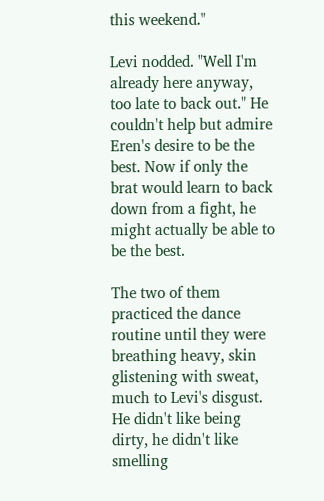this weekend."

Levi nodded. "Well I'm already here anyway, too late to back out." He couldn't help but admire Eren's desire to be the best. Now if only the brat would learn to back down from a fight, he might actually be able to be the best.

The two of them practiced the dance routine until they were breathing heavy, skin glistening with sweat, much to Levi's disgust. He didn't like being dirty, he didn't like smelling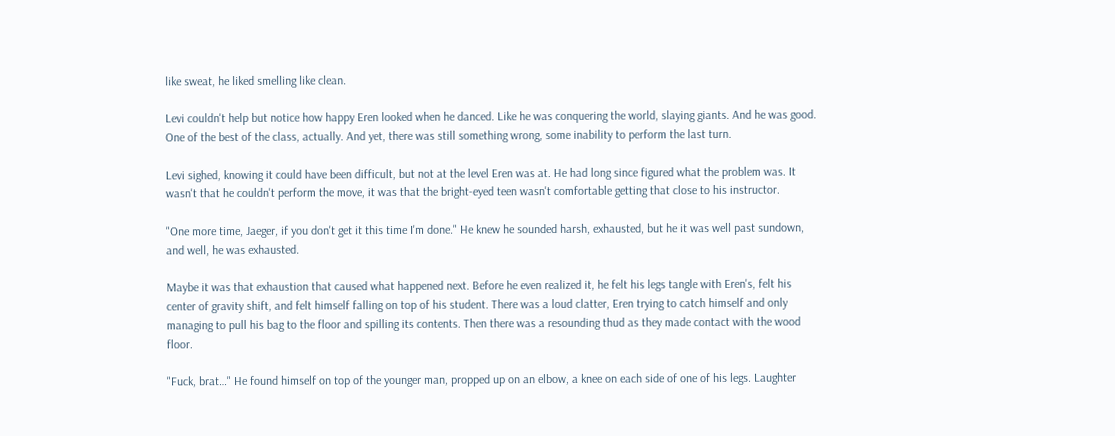like sweat, he liked smelling like clean.

Levi couldn't help but notice how happy Eren looked when he danced. Like he was conquering the world, slaying giants. And he was good. One of the best of the class, actually. And yet, there was still something wrong, some inability to perform the last turn.

Levi sighed, knowing it could have been difficult, but not at the level Eren was at. He had long since figured what the problem was. It wasn't that he couldn't perform the move, it was that the bright-eyed teen wasn't comfortable getting that close to his instructor.

"One more time, Jaeger, if you don't get it this time I'm done." He knew he sounded harsh, exhausted, but he it was well past sundown, and well, he was exhausted.

Maybe it was that exhaustion that caused what happened next. Before he even realized it, he felt his legs tangle with Eren's, felt his center of gravity shift, and felt himself falling on top of his student. There was a loud clatter, Eren trying to catch himself and only managing to pull his bag to the floor and spilling its contents. Then there was a resounding thud as they made contact with the wood floor.

"Fuck, brat…" He found himself on top of the younger man, propped up on an elbow, a knee on each side of one of his legs. Laughter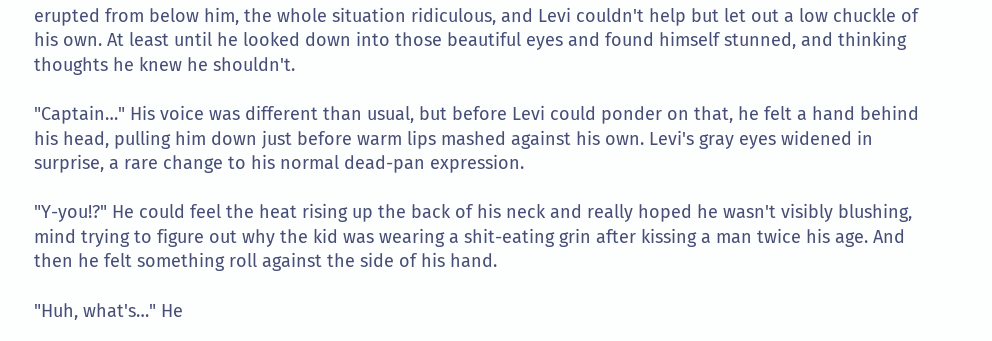erupted from below him, the whole situation ridiculous, and Levi couldn't help but let out a low chuckle of his own. At least until he looked down into those beautiful eyes and found himself stunned, and thinking thoughts he knew he shouldn't.

"Captain…" His voice was different than usual, but before Levi could ponder on that, he felt a hand behind his head, pulling him down just before warm lips mashed against his own. Levi's gray eyes widened in surprise, a rare change to his normal dead-pan expression.

"Y-you!?" He could feel the heat rising up the back of his neck and really hoped he wasn't visibly blushing, mind trying to figure out why the kid was wearing a shit-eating grin after kissing a man twice his age. And then he felt something roll against the side of his hand.

"Huh, what's…" He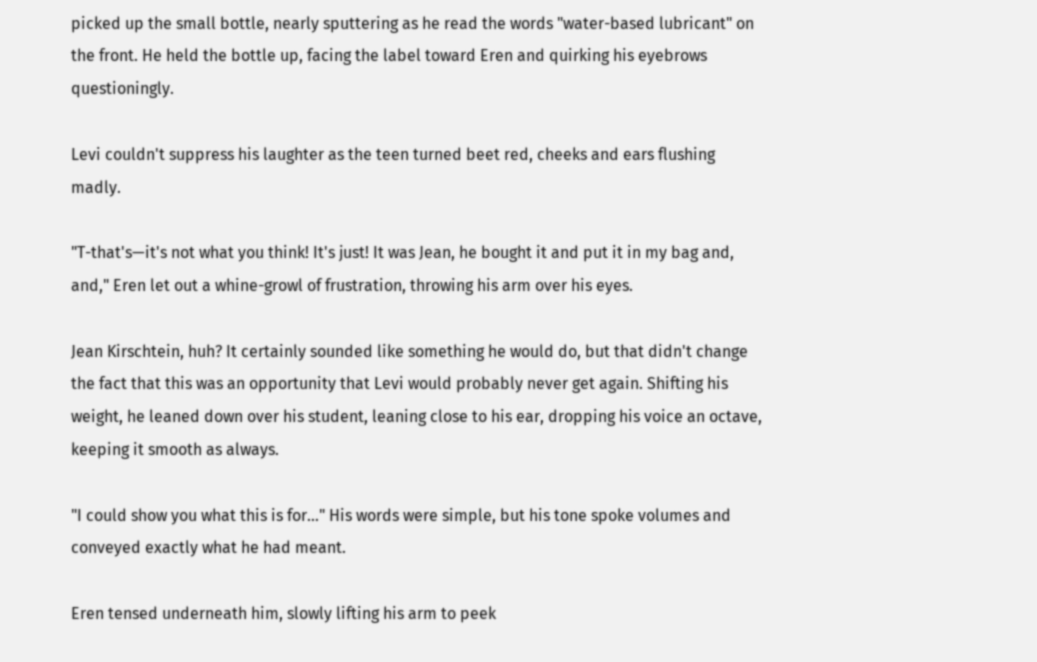picked up the small bottle, nearly sputtering as he read the words "water-based lubricant" on the front. He held the bottle up, facing the label toward Eren and quirking his eyebrows questioningly.

Levi couldn't suppress his laughter as the teen turned beet red, cheeks and ears flushing madly.

"T-that's—it's not what you think! It's just! It was Jean, he bought it and put it in my bag and, and," Eren let out a whine-growl of frustration, throwing his arm over his eyes.

Jean Kirschtein, huh? It certainly sounded like something he would do, but that didn't change the fact that this was an opportunity that Levi would probably never get again. Shifting his weight, he leaned down over his student, leaning close to his ear, dropping his voice an octave, keeping it smooth as always.

"I could show you what this is for…" His words were simple, but his tone spoke volumes and conveyed exactly what he had meant.

Eren tensed underneath him, slowly lifting his arm to peek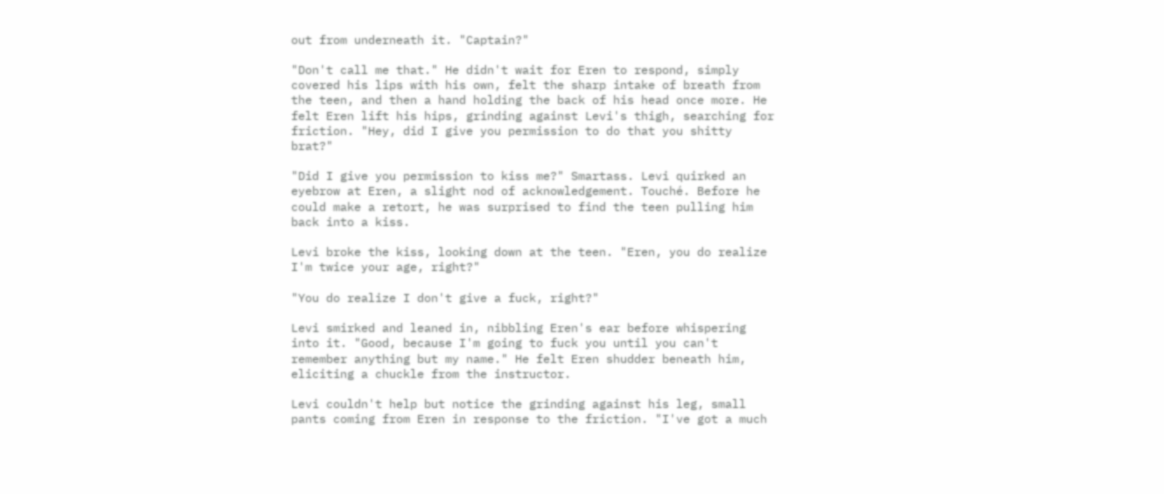out from underneath it. "Captain?"

"Don't call me that." He didn't wait for Eren to respond, simply covered his lips with his own, felt the sharp intake of breath from the teen, and then a hand holding the back of his head once more. He felt Eren lift his hips, grinding against Levi's thigh, searching for friction. "Hey, did I give you permission to do that you shitty brat?"

"Did I give you permission to kiss me?" Smartass. Levi quirked an eyebrow at Eren, a slight nod of acknowledgement. Touché. Before he could make a retort, he was surprised to find the teen pulling him back into a kiss.

Levi broke the kiss, looking down at the teen. "Eren, you do realize I'm twice your age, right?"

"You do realize I don't give a fuck, right?"

Levi smirked and leaned in, nibbling Eren's ear before whispering into it. "Good, because I'm going to fuck you until you can't remember anything but my name." He felt Eren shudder beneath him, eliciting a chuckle from the instructor.

Levi couldn't help but notice the grinding against his leg, small pants coming from Eren in response to the friction. "I've got a much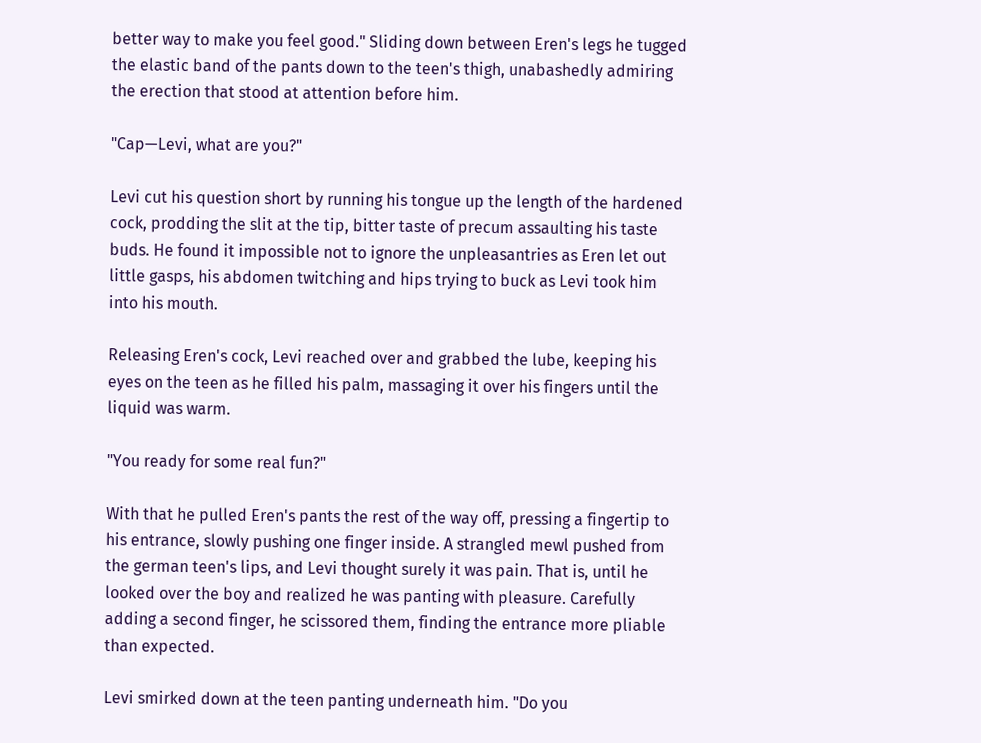better way to make you feel good." Sliding down between Eren's legs he tugged the elastic band of the pants down to the teen's thigh, unabashedly admiring the erection that stood at attention before him.

"Cap—Levi, what are you?"

Levi cut his question short by running his tongue up the length of the hardened cock, prodding the slit at the tip, bitter taste of precum assaulting his taste buds. He found it impossible not to ignore the unpleasantries as Eren let out little gasps, his abdomen twitching and hips trying to buck as Levi took him into his mouth.

Releasing Eren's cock, Levi reached over and grabbed the lube, keeping his eyes on the teen as he filled his palm, massaging it over his fingers until the liquid was warm.

"You ready for some real fun?"

With that he pulled Eren's pants the rest of the way off, pressing a fingertip to his entrance, slowly pushing one finger inside. A strangled mewl pushed from the german teen's lips, and Levi thought surely it was pain. That is, until he looked over the boy and realized he was panting with pleasure. Carefully adding a second finger, he scissored them, finding the entrance more pliable than expected.

Levi smirked down at the teen panting underneath him. "Do you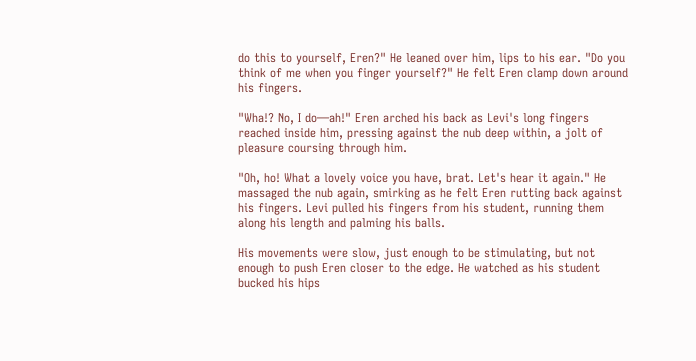do this to yourself, Eren?" He leaned over him, lips to his ear. "Do you think of me when you finger yourself?" He felt Eren clamp down around his fingers.

"Wha!? No, I do—ah!" Eren arched his back as Levi's long fingers reached inside him, pressing against the nub deep within, a jolt of pleasure coursing through him.

"Oh, ho! What a lovely voice you have, brat. Let's hear it again." He massaged the nub again, smirking as he felt Eren rutting back against his fingers. Levi pulled his fingers from his student, running them along his length and palming his balls.

His movements were slow, just enough to be stimulating, but not enough to push Eren closer to the edge. He watched as his student bucked his hips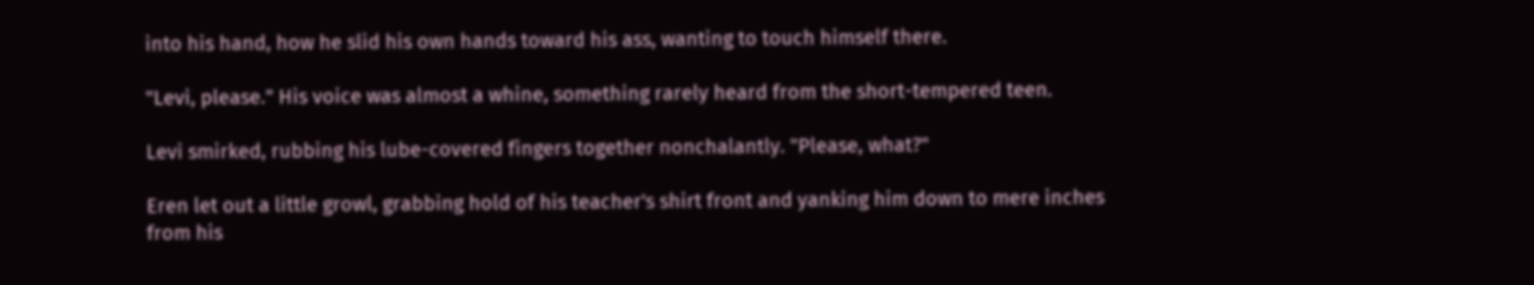into his hand, how he slid his own hands toward his ass, wanting to touch himself there.

"Levi, please." His voice was almost a whine, something rarely heard from the short-tempered teen.

Levi smirked, rubbing his lube-covered fingers together nonchalantly. "Please, what?"

Eren let out a little growl, grabbing hold of his teacher's shirt front and yanking him down to mere inches from his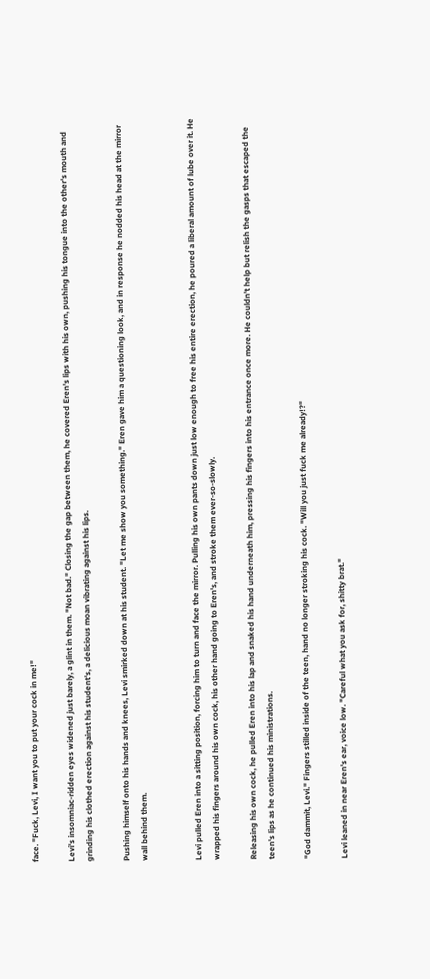face. "Fuck, Levi, I want you to put your cock in me!"

Levi's insomniac-ridden eyes widened just barely, a glint in them. "Not bad." Closing the gap between them, he covered Eren's lips with his own, pushing his tongue into the other's mouth and grinding his clothed erection against his student's, a delicious moan vibrating against his lips.

Pushing himself onto his hands and knees, Levi smirked down at his student. "Let me show you something." Eren gave him a questioning look, and in response he nodded his head at the mirror wall behind them.


Levi pulled Eren into a sitting position, forcing him to turn and face the mirror. Pulling his own pants down just low enough to free his entire erection, he poured a liberal amount of lube over it. He wrapped his fingers around his own cock, his other hand going to Eren's, and stroke them ever-so-slowly.

Releasing his own cock, he pulled Eren into his lap and snaked his hand underneath him, pressing his fingers into his entrance once more. He couldn't help but relish the gasps that escaped the teen's lips as he continued his ministrations.

"God dammit, Levi." Fingers stilled inside of the teen, hand no longer stroking his cock. "Will you just fuck me already!?"

Levi leaned in near Eren's ear, voice low. "Careful what you ask for, shitty brat."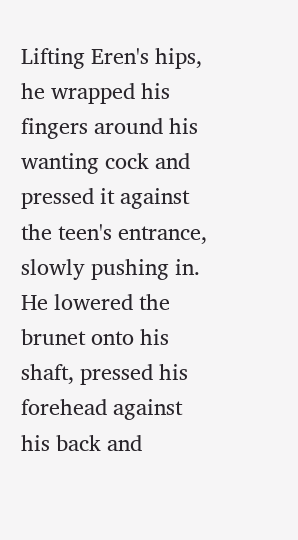Lifting Eren's hips, he wrapped his fingers around his wanting cock and pressed it against the teen's entrance, slowly pushing in. He lowered the brunet onto his shaft, pressed his forehead against his back and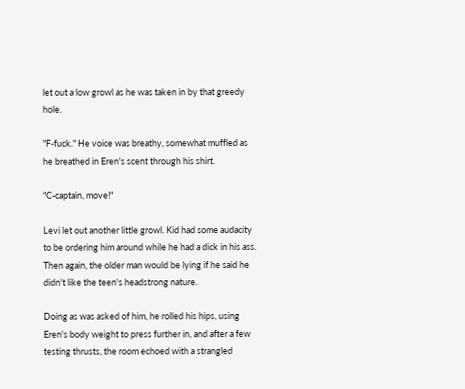let out a low growl as he was taken in by that greedy hole.

"F-fuck." He voice was breathy, somewhat muffled as he breathed in Eren's scent through his shirt.

"C-captain, move!"

Levi let out another little growl. Kid had some audacity to be ordering him around while he had a dick in his ass. Then again, the older man would be lying if he said he didn't like the teen's headstrong nature.

Doing as was asked of him, he rolled his hips, using Eren's body weight to press further in, and after a few testing thrusts, the room echoed with a strangled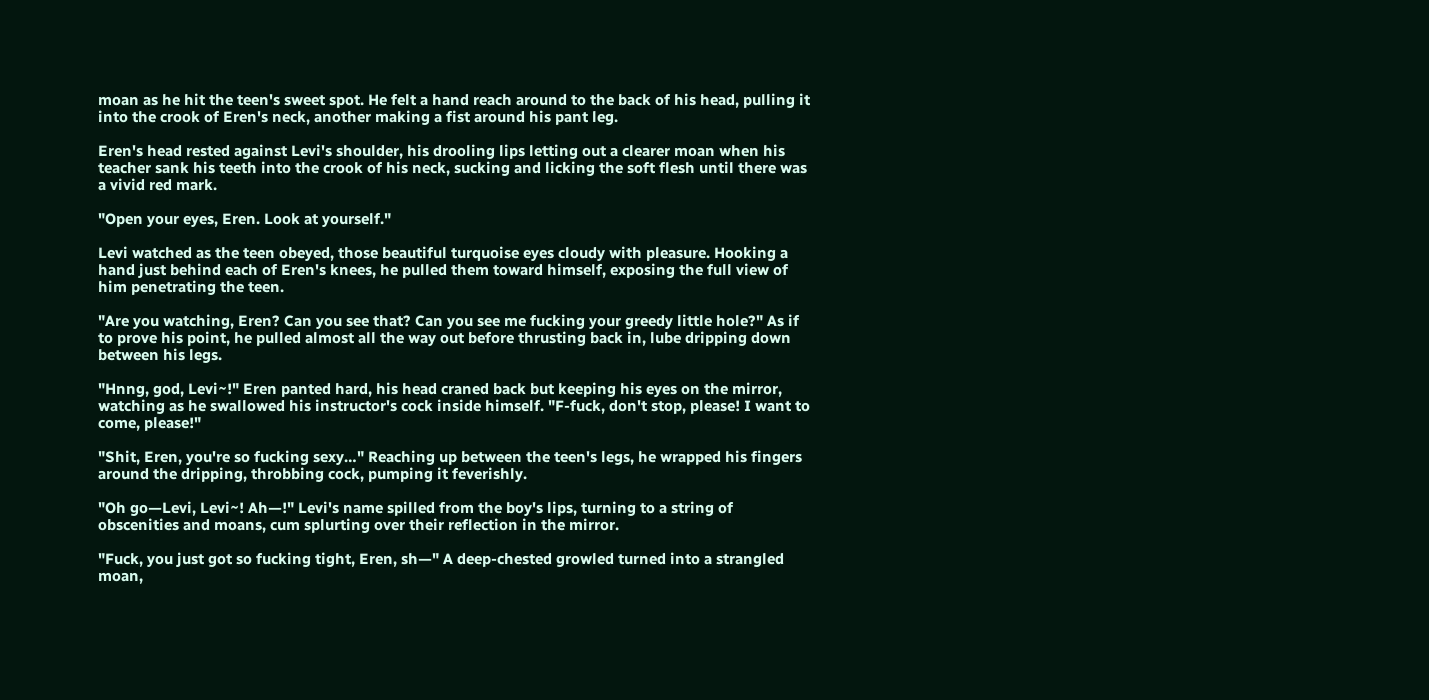moan as he hit the teen's sweet spot. He felt a hand reach around to the back of his head, pulling it into the crook of Eren's neck, another making a fist around his pant leg.

Eren's head rested against Levi's shoulder, his drooling lips letting out a clearer moan when his teacher sank his teeth into the crook of his neck, sucking and licking the soft flesh until there was a vivid red mark.

"Open your eyes, Eren. Look at yourself."

Levi watched as the teen obeyed, those beautiful turquoise eyes cloudy with pleasure. Hooking a hand just behind each of Eren's knees, he pulled them toward himself, exposing the full view of him penetrating the teen.

"Are you watching, Eren? Can you see that? Can you see me fucking your greedy little hole?" As if to prove his point, he pulled almost all the way out before thrusting back in, lube dripping down between his legs.

"Hnng, god, Levi~!" Eren panted hard, his head craned back but keeping his eyes on the mirror, watching as he swallowed his instructor's cock inside himself. "F-fuck, don't stop, please! I want to come, please!"

"Shit, Eren, you're so fucking sexy…" Reaching up between the teen's legs, he wrapped his fingers around the dripping, throbbing cock, pumping it feverishly.

"Oh go—Levi, Levi~! Ah—!" Levi's name spilled from the boy's lips, turning to a string of obscenities and moans, cum splurting over their reflection in the mirror.

"Fuck, you just got so fucking tight, Eren, sh—" A deep-chested growled turned into a strangled moan,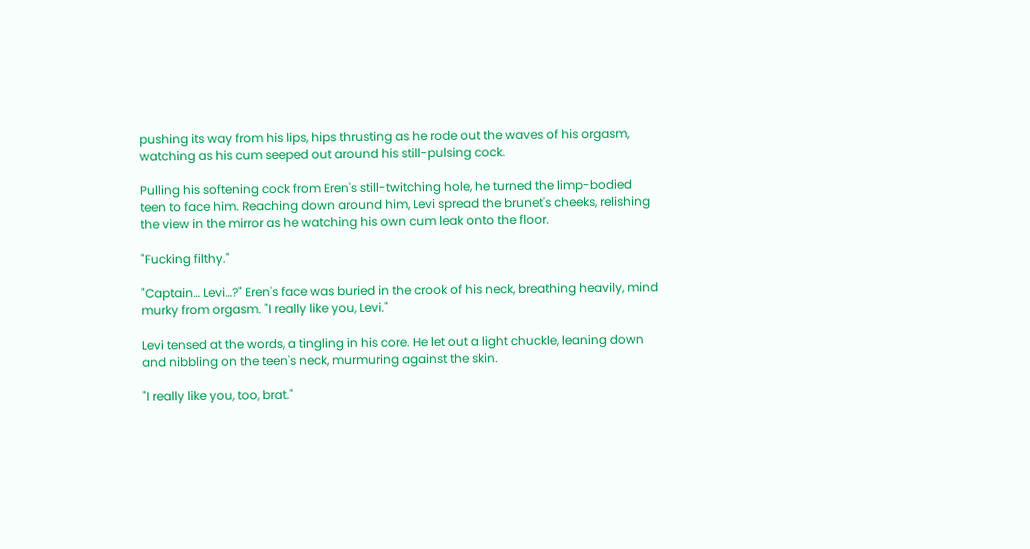pushing its way from his lips, hips thrusting as he rode out the waves of his orgasm, watching as his cum seeped out around his still-pulsing cock.

Pulling his softening cock from Eren's still-twitching hole, he turned the limp-bodied teen to face him. Reaching down around him, Levi spread the brunet's cheeks, relishing the view in the mirror as he watching his own cum leak onto the floor.

"Fucking filthy."

"Captain… Levi…?" Eren's face was buried in the crook of his neck, breathing heavily, mind murky from orgasm. "I really like you, Levi."

Levi tensed at the words, a tingling in his core. He let out a light chuckle, leaning down and nibbling on the teen's neck, murmuring against the skin.

"I really like you, too, brat."